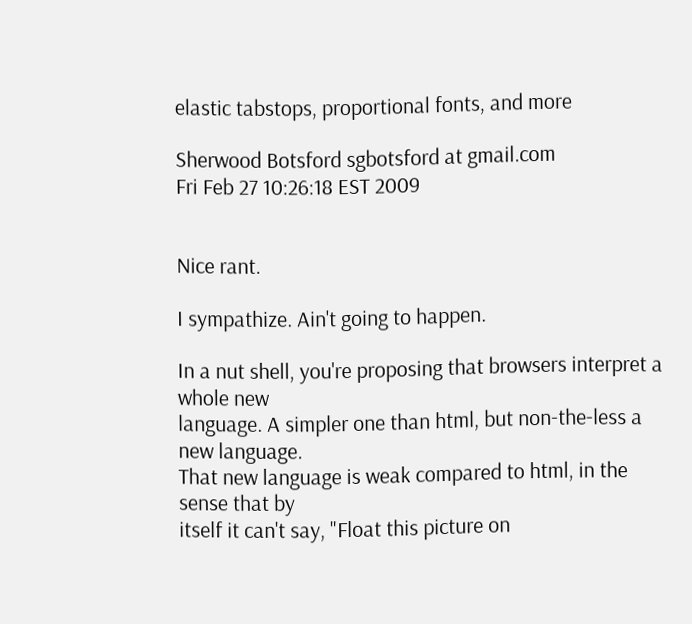elastic tabstops, proportional fonts, and more

Sherwood Botsford sgbotsford at gmail.com
Fri Feb 27 10:26:18 EST 2009


Nice rant.

I sympathize. Ain't going to happen.

In a nut shell, you're proposing that browsers interpret a whole new
language. A simpler one than html, but non-the-less a new language.
That new language is weak compared to html, in the sense that by
itself it can't say, "Float this picture on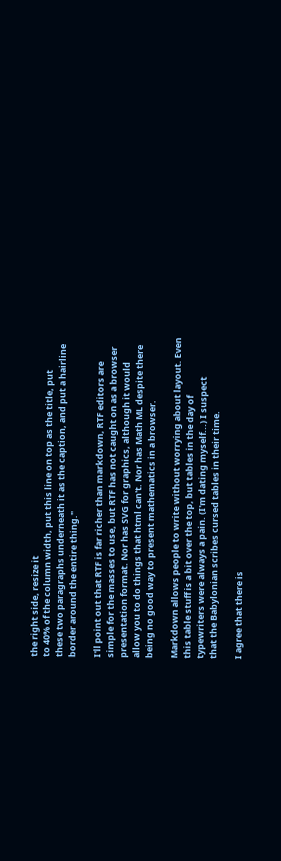the right side, resize it
to 40% of the column width, put this line on top as the title, put
these two paragraphs underneath it as the caption, and put a hairline
border around the entire thing."

I'll point out that RTF is far richer than markdown, RTF editors are
simple for the masses to use, but RTF has not caught on as a browser
presentation format. Nor has SVG for graphics, although it would
allow you to do things that html can't. Nor has Math ML despite there
being no good way to present mathematics in a browser.

Markdown allows people to write without worrying about layout. Even
this table stuff is a bit over the top, but tables in the day of
typewriters were always a pain. (I'm dating myself...) I suspect
that the Babylonian scribes cursed tables in their time.

I agree that there is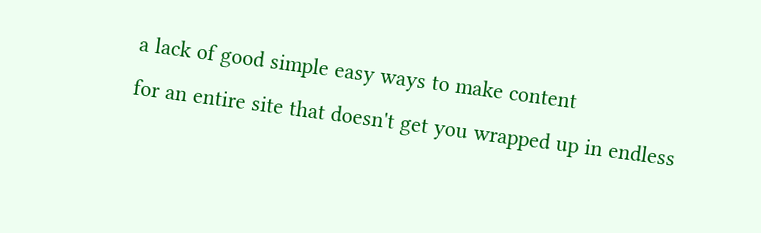a lack of good simple easy ways to make content
for an entire site that doesn't get you wrapped up in endless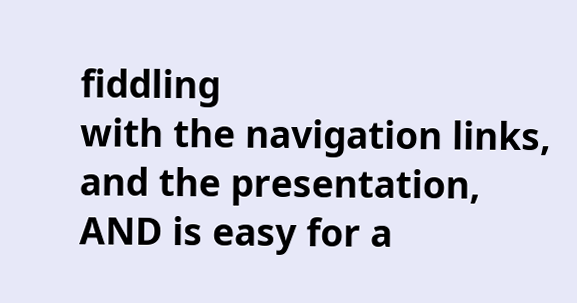fiddling
with the navigation links, and the presentation, AND is easy for a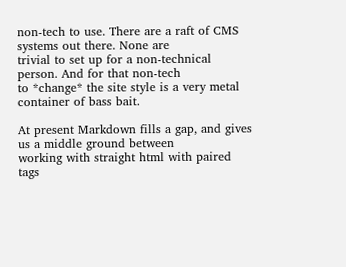non-tech to use. There are a raft of CMS systems out there. None are
trivial to set up for a non-technical person. And for that non-tech
to *change* the site style is a very metal container of bass bait.

At present Markdown fills a gap, and gives us a middle ground between
working with straight html with paired tags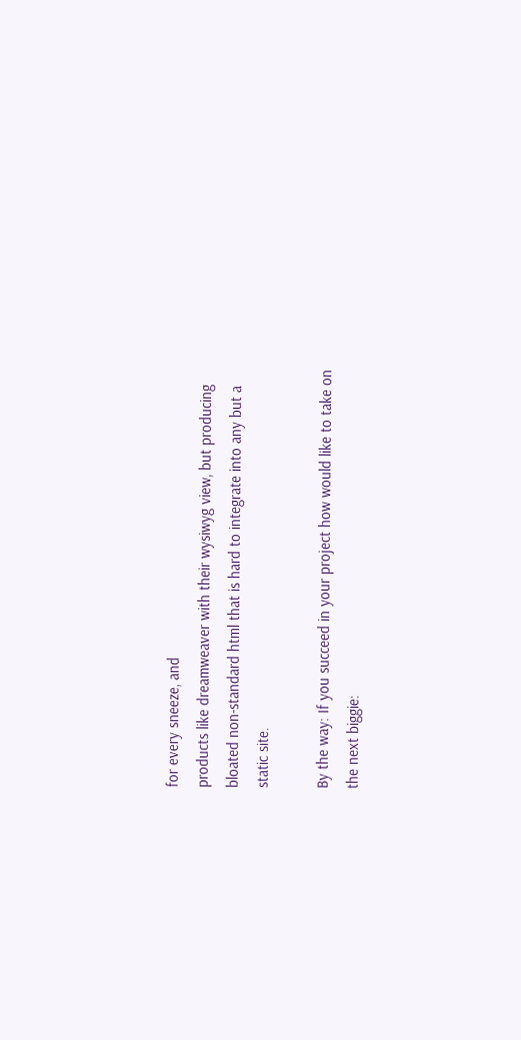for every sneeze, and
products like dreamweaver with their wysiwyg view, but producing
bloated non-standard html that is hard to integrate into any but a
static site.

By the way: If you succeed in your project how would like to take on
the next biggie: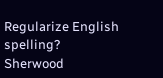Regularize English spelling?
Sherwood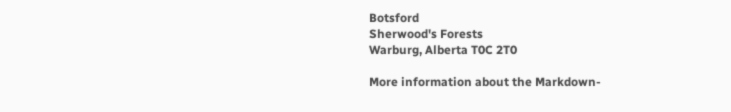Botsford
Sherwood's Forests
Warburg, Alberta T0C 2T0

More information about the Markdown-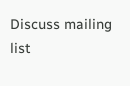Discuss mailing list